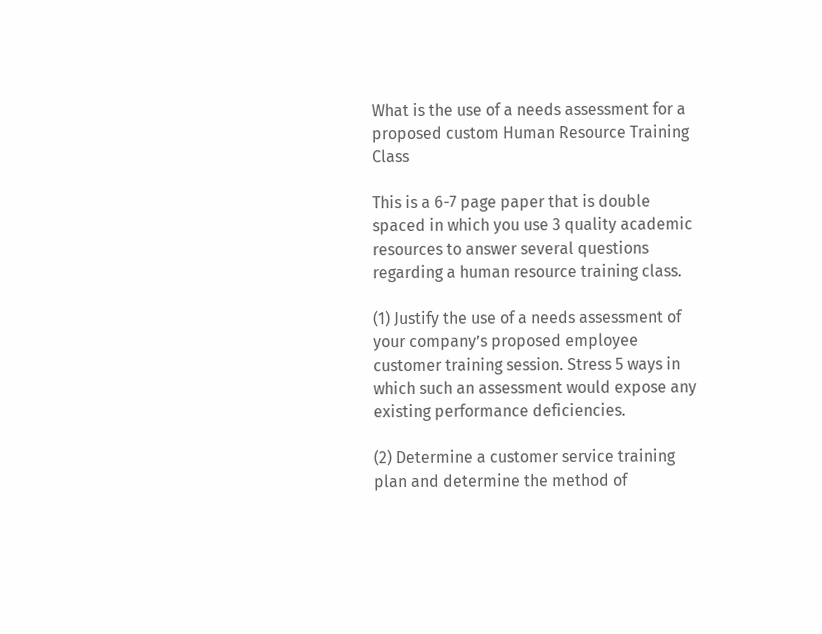What is the use of a needs assessment for a proposed custom Human Resource Training Class

This is a 6-7 page paper that is double spaced in which you use 3 quality academic resources to answer several questions regarding a human resource training class.

(1) Justify the use of a needs assessment of your company’s proposed employee customer training session. Stress 5 ways in which such an assessment would expose any existing performance deficiencies.

(2) Determine a customer service training plan and determine the method of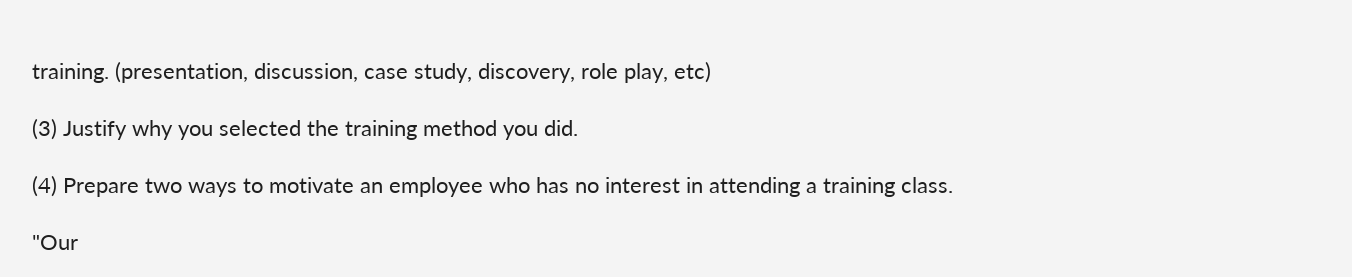training. (presentation, discussion, case study, discovery, role play, etc)

(3) Justify why you selected the training method you did.

(4) Prepare two ways to motivate an employee who has no interest in attending a training class.

"Our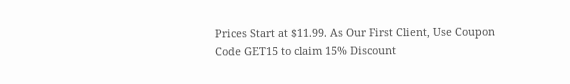Prices Start at $11.99. As Our First Client, Use Coupon Code GET15 to claim 15% Discount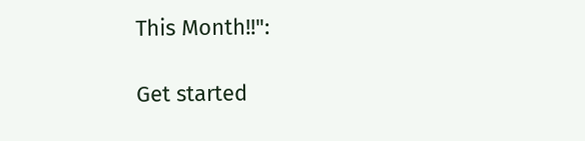This Month!!":

Get started